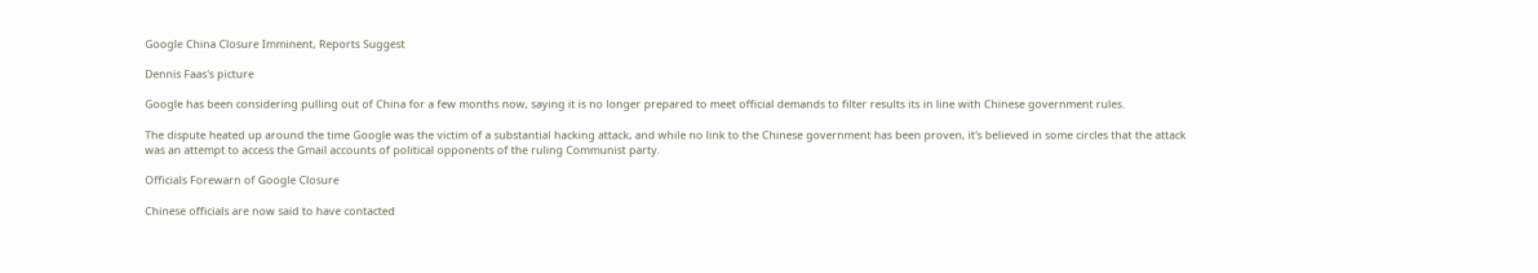Google China Closure Imminent, Reports Suggest

Dennis Faas's picture

Google has been considering pulling out of China for a few months now, saying it is no longer prepared to meet official demands to filter results its in line with Chinese government rules.

The dispute heated up around the time Google was the victim of a substantial hacking attack, and while no link to the Chinese government has been proven, it's believed in some circles that the attack was an attempt to access the Gmail accounts of political opponents of the ruling Communist party.

Officials Forewarn of Google Closure

Chinese officials are now said to have contacted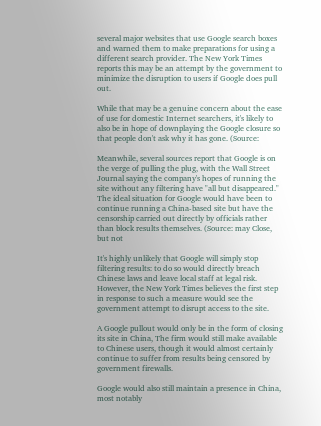several major websites that use Google search boxes and warned them to make preparations for using a different search provider. The New York Times reports this may be an attempt by the government to minimize the disruption to users if Google does pull out.

While that may be a genuine concern about the ease of use for domestic Internet searchers, it's likely to also be in hope of downplaying the Google closure so that people don't ask why it has gone. (Source:

Meanwhile, several sources report that Google is on the verge of pulling the plug, with the Wall Street Journal saying the company's hopes of running the site without any filtering have "all but disappeared." The ideal situation for Google would have been to continue running a China-based site but have the censorship carried out directly by officials rather than block results themselves. (Source: may Close, but not

It's highly unlikely that Google will simply stop filtering results: to do so would directly breach Chinese laws and leave local staff at legal risk. However, the New York Times believes the first step in response to such a measure would see the government attempt to disrupt access to the site.

A Google pullout would only be in the form of closing its site in China, The firm would still make available to Chinese users, though it would almost certainly continue to suffer from results being censored by government firewalls.

Google would also still maintain a presence in China, most notably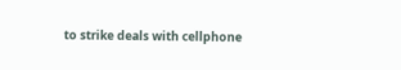to strike deals with cellphone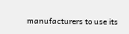manufacturers to use its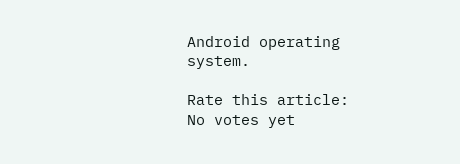Android operating system.

Rate this article:
No votes yet